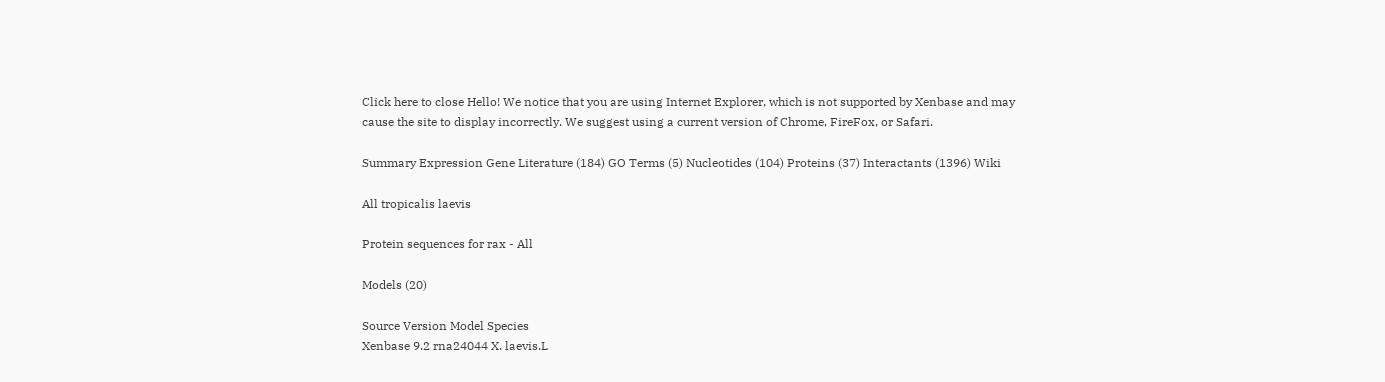Click here to close Hello! We notice that you are using Internet Explorer, which is not supported by Xenbase and may cause the site to display incorrectly. We suggest using a current version of Chrome, FireFox, or Safari.

Summary Expression Gene Literature (184) GO Terms (5) Nucleotides (104) Proteins (37) Interactants (1396) Wiki

All tropicalis laevis

Protein sequences for rax - All

Models (20)

Source Version Model Species
Xenbase 9.2 rna24044 X. laevis.L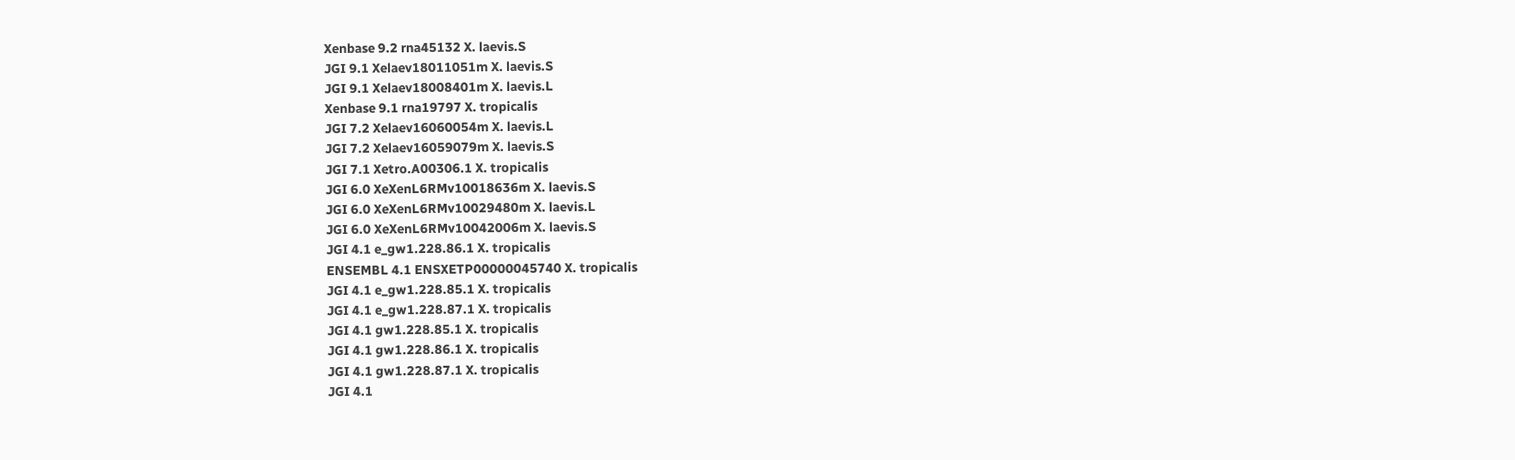Xenbase 9.2 rna45132 X. laevis.S
JGI 9.1 Xelaev18011051m X. laevis.S
JGI 9.1 Xelaev18008401m X. laevis.L
Xenbase 9.1 rna19797 X. tropicalis
JGI 7.2 Xelaev16060054m X. laevis.L
JGI 7.2 Xelaev16059079m X. laevis.S
JGI 7.1 Xetro.A00306.1 X. tropicalis
JGI 6.0 XeXenL6RMv10018636m X. laevis.S
JGI 6.0 XeXenL6RMv10029480m X. laevis.L
JGI 6.0 XeXenL6RMv10042006m X. laevis.S
JGI 4.1 e_gw1.228.86.1 X. tropicalis
ENSEMBL 4.1 ENSXETP00000045740 X. tropicalis
JGI 4.1 e_gw1.228.85.1 X. tropicalis
JGI 4.1 e_gw1.228.87.1 X. tropicalis
JGI 4.1 gw1.228.85.1 X. tropicalis
JGI 4.1 gw1.228.86.1 X. tropicalis
JGI 4.1 gw1.228.87.1 X. tropicalis
JGI 4.1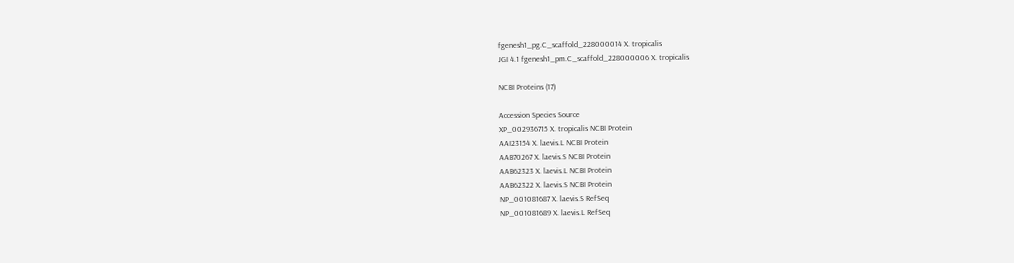fgenesh1_pg.C_scaffold_228000014 X. tropicalis
JGI 4.1 fgenesh1_pm.C_scaffold_228000006 X. tropicalis

NCBI Proteins (17)

Accession Species Source
XP_002936715 X. tropicalis NCBI Protein
AAI23154 X. laevis.L NCBI Protein
AAB70267 X. laevis.S NCBI Protein
AAB62323 X. laevis.L NCBI Protein
AAB62322 X. laevis.S NCBI Protein
NP_001081687 X. laevis.S RefSeq
NP_001081689 X. laevis.L RefSeq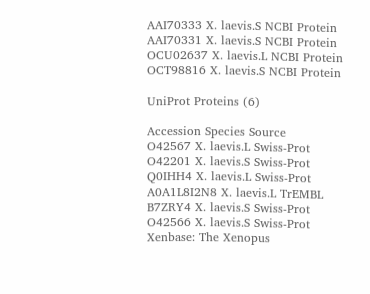AAI70333 X. laevis.S NCBI Protein
AAI70331 X. laevis.S NCBI Protein
OCU02637 X. laevis.L NCBI Protein
OCT98816 X. laevis.S NCBI Protein

UniProt Proteins (6)

Accession Species Source
O42567 X. laevis.L Swiss-Prot
O42201 X. laevis.S Swiss-Prot
Q0IHH4 X. laevis.L Swiss-Prot
A0A1L8I2N8 X. laevis.L TrEMBL
B7ZRY4 X. laevis.S Swiss-Prot
O42566 X. laevis.S Swiss-Prot
Xenbase: The Xenopus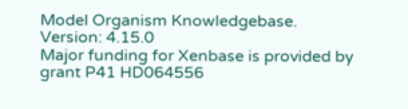Model Organism Knowledgebase.
Version: 4.15.0
Major funding for Xenbase is provided by grant P41 HD064556